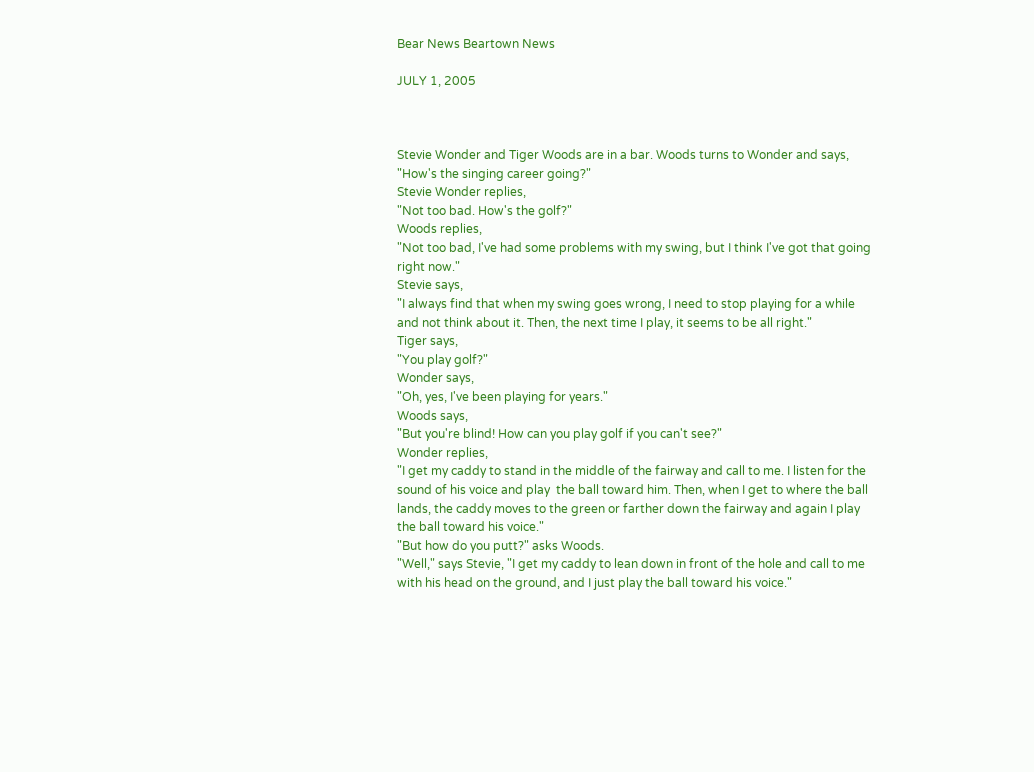Bear News Beartown News

JULY 1, 2005



Stevie Wonder and Tiger Woods are in a bar. Woods turns to Wonder and says, "How's the singing career going?"
Stevie Wonder replies,
"Not too bad. How's the golf?"
Woods replies,
"Not too bad, I've had some problems with my swing, but I think I've got that going right now."
Stevie says,
"I always find that when my swing goes wrong, I need to stop playing for a while and not think about it. Then, the next time I play, it seems to be all right."
Tiger says,
"You play golf?"
Wonder says,
"Oh, yes, I've been playing for years."
Woods says,
"But you're blind! How can you play golf if you can't see?"
Wonder replies,
"I get my caddy to stand in the middle of the fairway and call to me. I listen for the sound of his voice and play  the ball toward him. Then, when I get to where the ball lands, the caddy moves to the green or farther down the fairway and again I play the ball toward his voice."
"But how do you putt?" asks Woods.
"Well," says Stevie, "I get my caddy to lean down in front of the hole and call to me with his head on the ground, and I just play the ball toward his voice."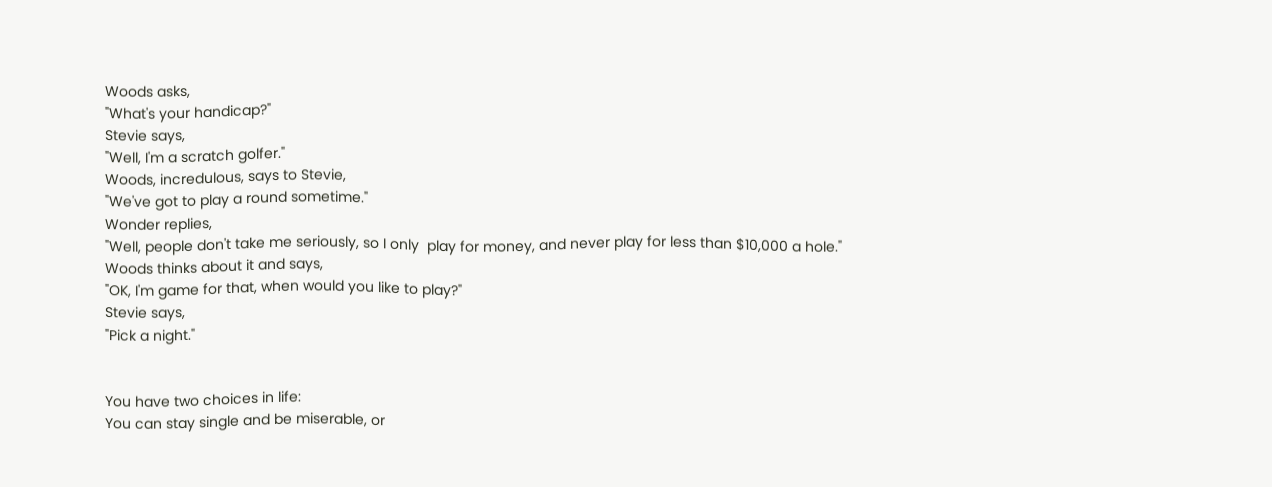Woods asks,
"What's your handicap?"
Stevie says,
"Well, I'm a scratch golfer."
Woods, incredulous, says to Stevie,
"We've got to play a round sometime."
Wonder replies,
"Well, people don't take me seriously, so I only  play for money, and never play for less than $10,000 a hole."
Woods thinks about it and says,
"OK, I'm game for that, when would you like to play?"
Stevie says,
"Pick a night."


You have two choices in life:
You can stay single and be miserable, or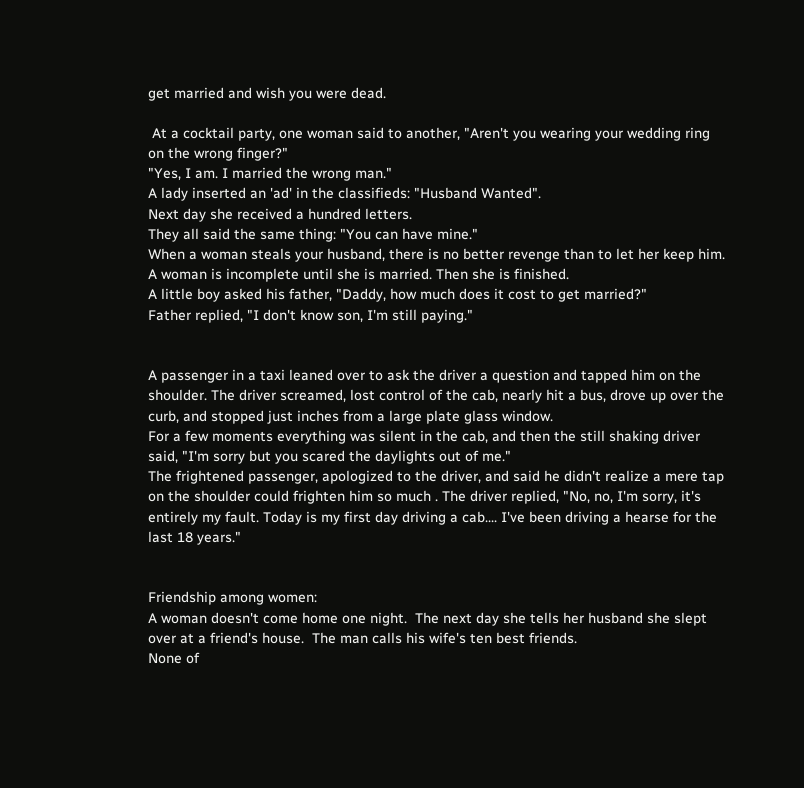get married and wish you were dead.

 At a cocktail party, one woman said to another, "Aren't you wearing your wedding ring on the wrong finger?"
"Yes, I am. I married the wrong man."
A lady inserted an 'ad' in the classifieds: "Husband Wanted".
Next day she received a hundred letters.
They all said the same thing: "You can have mine."
When a woman steals your husband, there is no better revenge than to let her keep him.
A woman is incomplete until she is married. Then she is finished.
A little boy asked his father, "Daddy, how much does it cost to get married?"
Father replied, "I don't know son, I'm still paying."


A passenger in a taxi leaned over to ask the driver a question and tapped him on the shoulder. The driver screamed, lost control of the cab, nearly hit a bus, drove up over the curb, and stopped just inches from a large plate glass window.
For a few moments everything was silent in the cab, and then the still shaking driver said, "I'm sorry but you scared the daylights out of me."
The frightened passenger, apologized to the driver, and said he didn't realize a mere tap on the shoulder could frighten him so much . The driver replied, "No, no, I'm sorry, it's entirely my fault. Today is my first day driving a cab.... I've been driving a hearse for the last 18 years."


Friendship among women:
A woman doesn't come home one night.  The next day she tells her husband she slept over at a friend's house.  The man calls his wife's ten best friends.
None of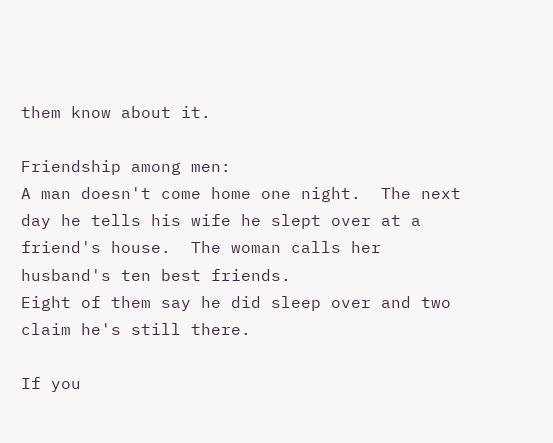them know about it.

Friendship among men:
A man doesn't come home one night.  The next day he tells his wife he slept over at a friend's house.  The woman calls her husband's ten best friends.
Eight of them say he did sleep over and two claim he's still there.

If you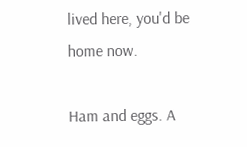lived here, you'd be home now.

Ham and eggs. A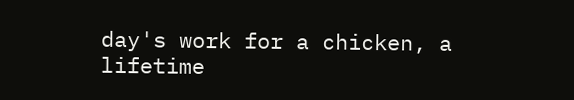day's work for a chicken, a lifetime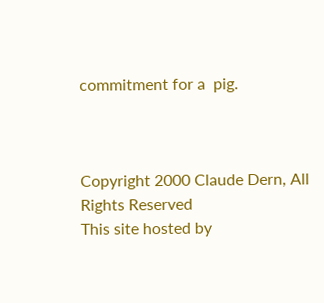commitment for a  pig.



Copyright 2000 Claude Dern, All Rights Reserved
This site hosted by